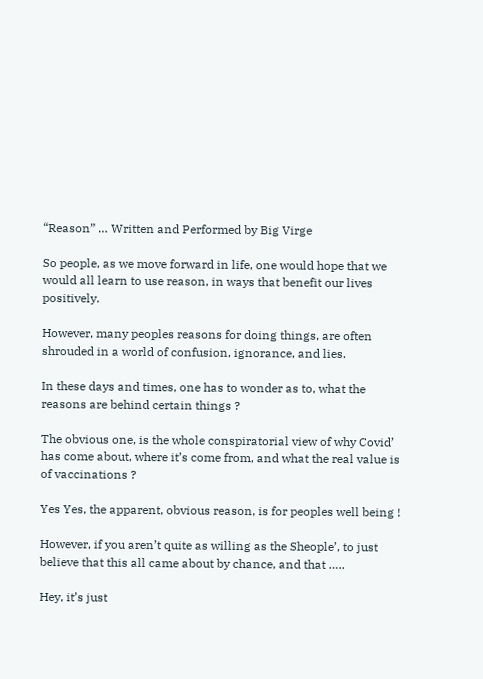“Reason” … Written and Performed by Big Virge

So people, as we move forward in life, one would hope that we would all learn to use reason, in ways that benefit our lives positively.

However, many peoples reasons for doing things, are often shrouded in a world of confusion, ignorance, and lies.

In these days and times, one has to wonder as to, what the reasons are behind certain things ?

The obvious one, is the whole conspiratorial view of why Covid’ has come about, where it’s come from, and what the real value is of vaccinations ?

Yes Yes, the apparent, obvious reason, is for peoples well being !

However, if you aren’t quite as willing as the Sheople’, to just believe that this all came about by chance, and that …..

Hey, it’s just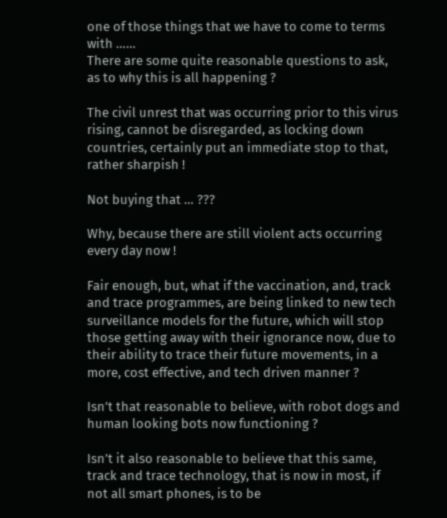one of those things that we have to come to terms with ……
There are some quite reasonable questions to ask, as to why this is all happening ?

The civil unrest that was occurring prior to this virus rising, cannot be disregarded, as locking down countries, certainly put an immediate stop to that, rather sharpish !

Not buying that … ???

Why, because there are still violent acts occurring every day now !

Fair enough, but, what if the vaccination, and, track and trace programmes, are being linked to new tech surveillance models for the future, which will stop those getting away with their ignorance now, due to their ability to trace their future movements, in a more, cost effective, and tech driven manner ?

Isn’t that reasonable to believe, with robot dogs and human looking bots now functioning ?

Isn’t it also reasonable to believe that this same, track and trace technology, that is now in most, if not all smart phones, is to be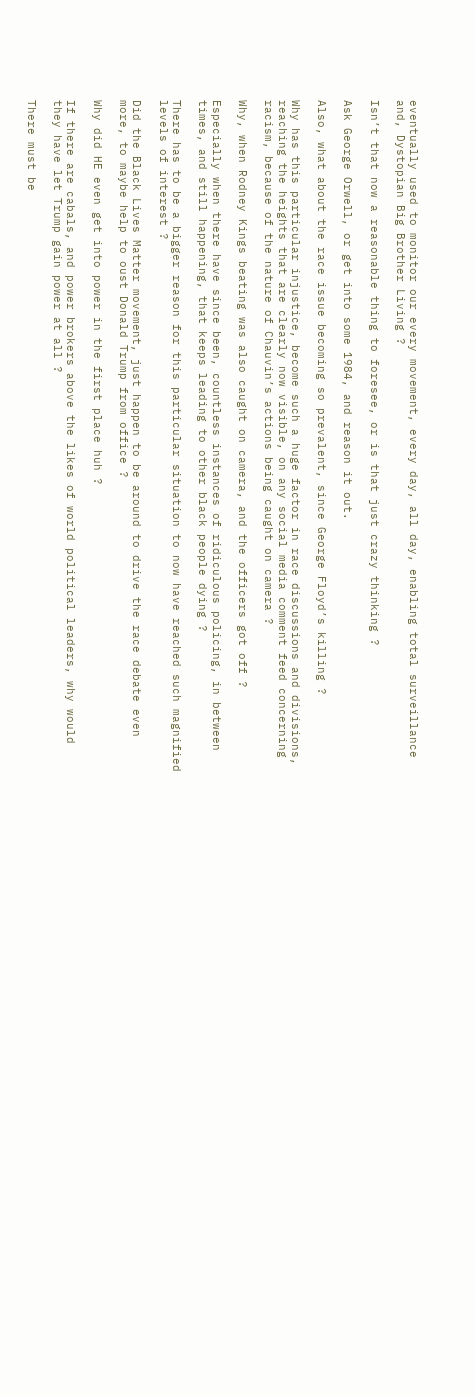eventually used to monitor our every movement, every day, all day, enabling total surveillance and, Dystopian Big Brother Living ?

Isn’t that now a reasonable thing to foresee, or is that just crazy thinking ?

Ask George Orwell, or get into some 1984, and reason it out.

Also, what about the race issue becoming so prevalent, since George Floyd’s killing ?

Why has this particular injustice, become such a huge factor in race discussions and divisions, reaching the heights that are clearly now visible, on any social media comment feed concerning racism, because of the nature of Chauvin’s actions being caught on camera ?

Why, when Rodney Kings beating was also caught on camera, and the officers got off ?

Especially when there have since been, countless instances of ridiculous policing, in between times, and still happening, that keeps leading to other black people dying ?

There has to be a bigger reason for this particular situation to now have reached such magnified levels of interest ?

Did the Black Lives Matter movement, just happen to be around to drive the race debate even more, to maybe help to oust Donald Trump from office ?

Why did HE even get into power in the first place huh ?

If there are cabals, and power brokers above the likes of world political leaders, why would they have let Trump gain power at all ?

There must be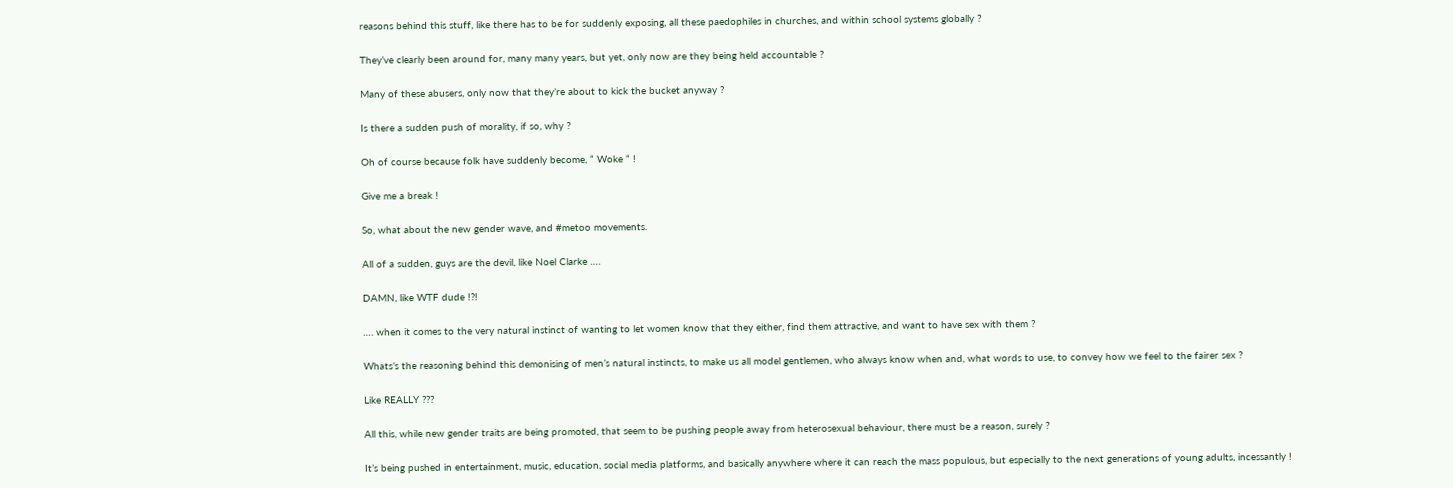reasons behind this stuff, like there has to be for suddenly exposing, all these paedophiles in churches, and within school systems globally ?

They’ve clearly been around for, many many years, but yet, only now are they being held accountable ?

Many of these abusers, only now that they’re about to kick the bucket anyway ?

Is there a sudden push of morality, if so, why ?

Oh of course because folk have suddenly become, “ Woke “ !

Give me a break !

So, what about the new gender wave, and #metoo movements.

All of a sudden, guys are the devil, like Noel Clarke ….

DAMN, like WTF dude !?!

…. when it comes to the very natural instinct of wanting to let women know that they either, find them attractive, and want to have sex with them ?

Whats’s the reasoning behind this demonising of men’s natural instincts, to make us all model gentlemen, who always know when and, what words to use, to convey how we feel to the fairer sex ?

Like REALLY ???

All this, while new gender traits are being promoted, that seem to be pushing people away from heterosexual behaviour, there must be a reason, surely ?

It’s being pushed in entertainment, music, education, social media platforms, and basically anywhere where it can reach the mass populous, but especially to the next generations of young adults, incessantly !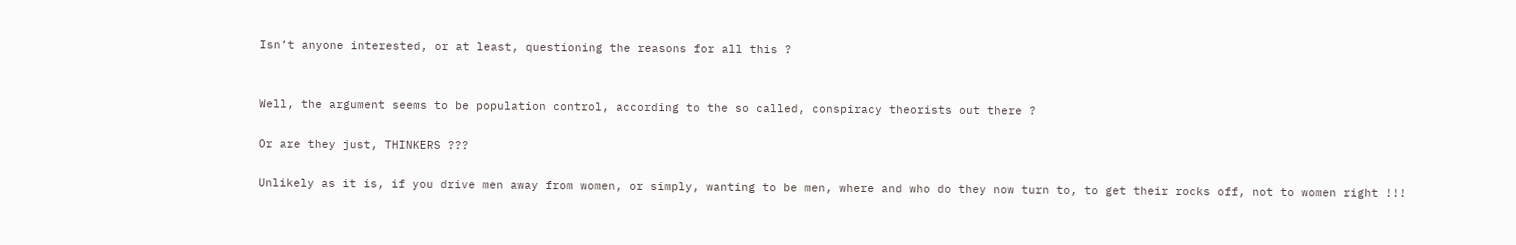Isn’t anyone interested, or at least, questioning the reasons for all this ?


Well, the argument seems to be population control, according to the so called, conspiracy theorists out there ?

Or are they just, THINKERS ???

Unlikely as it is, if you drive men away from women, or simply, wanting to be men, where and who do they now turn to, to get their rocks off, not to women right !!!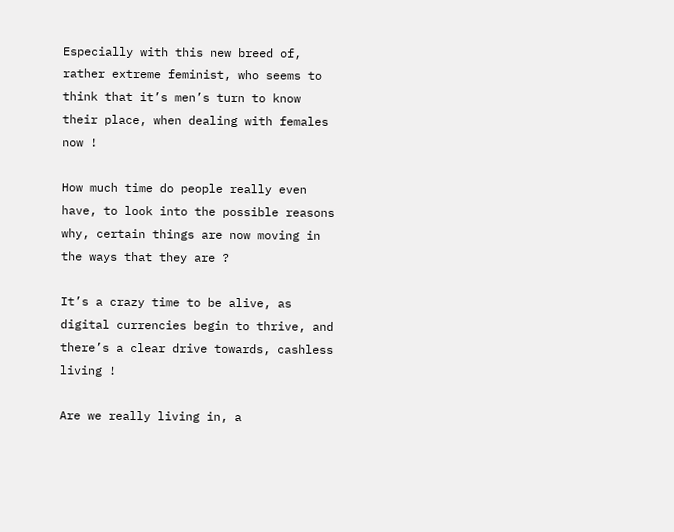Especially with this new breed of, rather extreme feminist, who seems to think that it’s men’s turn to know their place, when dealing with females now !

How much time do people really even have, to look into the possible reasons why, certain things are now moving in the ways that they are ?

It’s a crazy time to be alive, as digital currencies begin to thrive, and there’s a clear drive towards, cashless living !

Are we really living in, a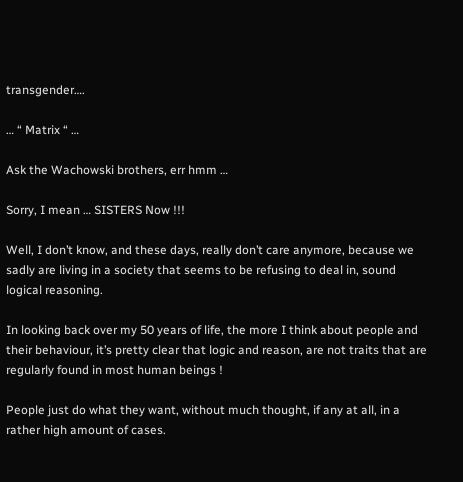transgender….

… “ Matrix “ …

Ask the Wachowski brothers, err hmm …

Sorry, I mean … SISTERS Now !!!

Well, I don’t know, and these days, really don’t care anymore, because we sadly are living in a society that seems to be refusing to deal in, sound logical reasoning.

In looking back over my 50 years of life, the more I think about people and their behaviour, it’s pretty clear that logic and reason, are not traits that are regularly found in most human beings !

People just do what they want, without much thought, if any at all, in a rather high amount of cases.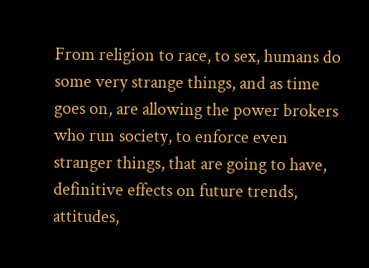From religion to race, to sex, humans do some very strange things, and as time goes on, are allowing the power brokers who run society, to enforce even stranger things, that are going to have, definitive effects on future trends, attitudes,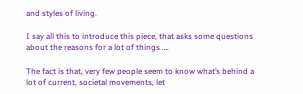and styles of living.

I say all this to introduce this piece, that asks some questions about the reasons for a lot of things ….

The fact is that, very few people seem to know what’s behind a lot of current, societal movements, let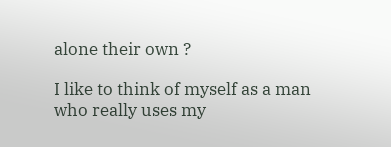alone their own ?

I like to think of myself as a man who really uses my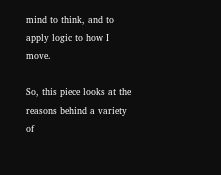mind to think, and to apply logic to how I move.

So, this piece looks at the reasons behind a variety of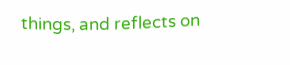things, and reflects on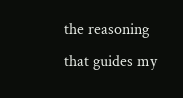the reasoning that guides my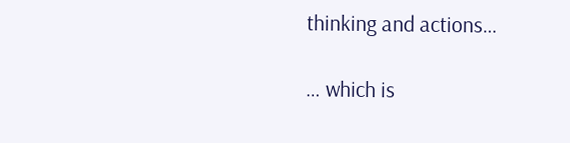thinking and actions…

… which is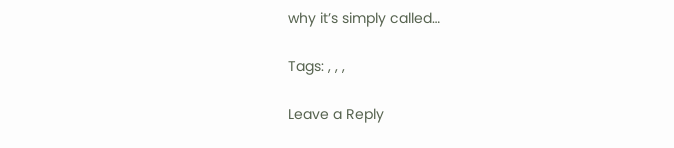why it’s simply called…

Tags: , , ,

Leave a Reply